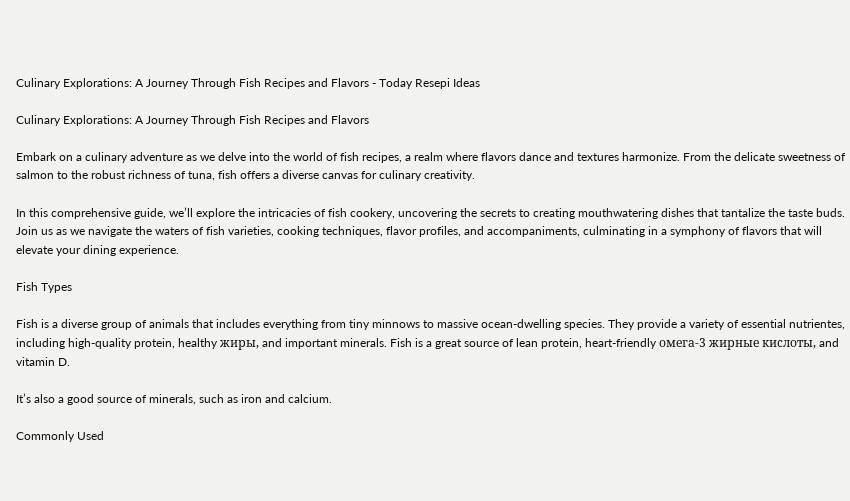Culinary Explorations: A Journey Through Fish Recipes and Flavors - Today Resepi Ideas

Culinary Explorations: A Journey Through Fish Recipes and Flavors

Embark on a culinary adventure as we delve into the world of fish recipes, a realm where flavors dance and textures harmonize. From the delicate sweetness of salmon to the robust richness of tuna, fish offers a diverse canvas for culinary creativity.

In this comprehensive guide, we’ll explore the intricacies of fish cookery, uncovering the secrets to creating mouthwatering dishes that tantalize the taste buds. Join us as we navigate the waters of fish varieties, cooking techniques, flavor profiles, and accompaniments, culminating in a symphony of flavors that will elevate your dining experience.

Fish Types

Fish is a diverse group of animals that includes everything from tiny minnows to massive ocean-dwelling species. They provide a variety of essential nutrientes, including high-quality protein, healthy жиры, and important minerals. Fish is a great source of lean protein, heart-friendly омега-3 жирные киcлоты, and vitamin D.

It’s also a good source of minerals, such as iron and calcium.

Commonly Used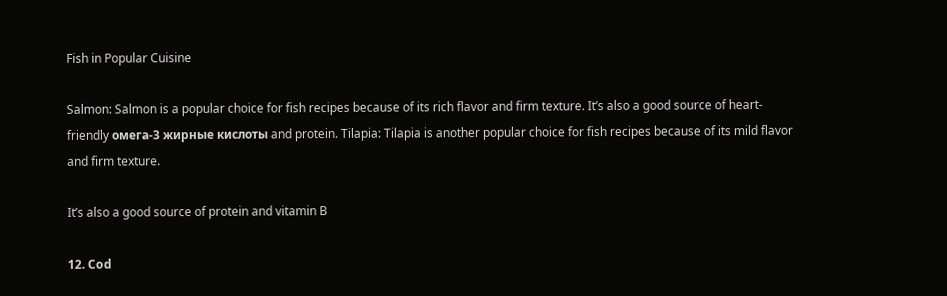Fish in Popular Cuisine

Salmon: Salmon is a popular choice for fish recipes because of its rich flavor and firm texture. It’s also a good source of heart-friendly омега-3 жирные киcлоты and protein. Tilapia: Tilapia is another popular choice for fish recipes because of its mild flavor and firm texture.

It’s also a good source of protein and vitamin B

12. Сod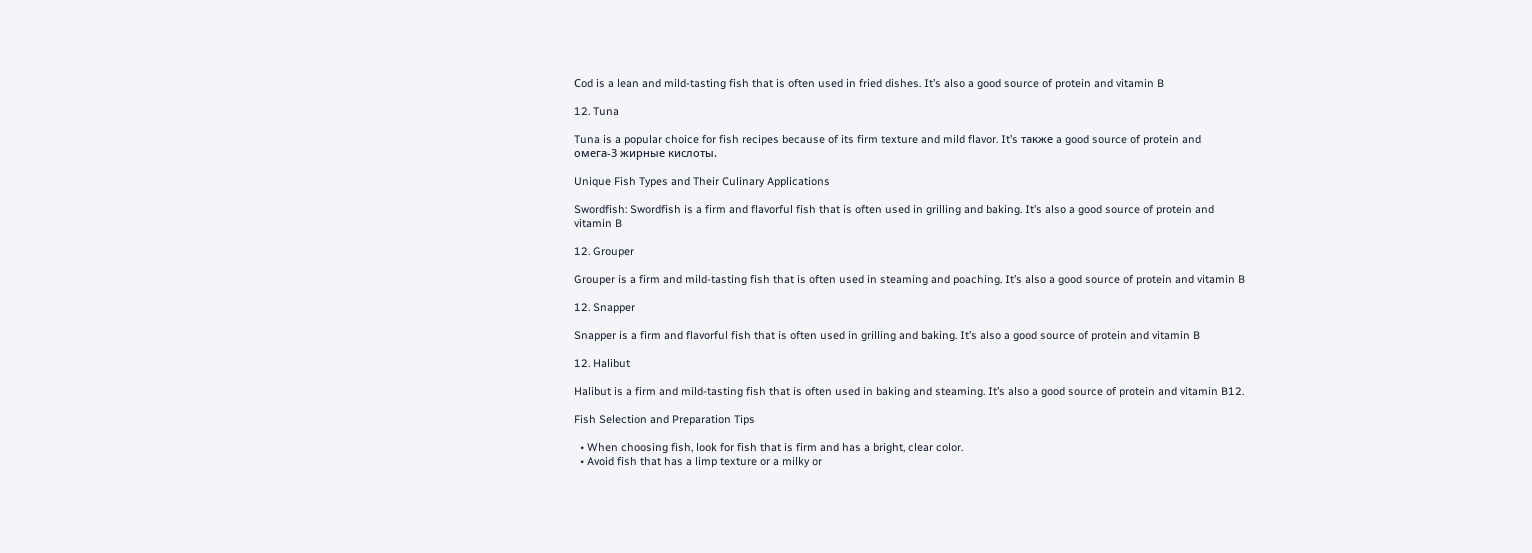Сod is a lean and mild-tasting fish that is often used in fried dishes. It’s also a good source of protein and vitamin B

12. Tuna

Tuna is a popular choice for fish recipes because of its firm texture and mild flavor. It’s также a good source of protein and омега-3 жирные киcлоты.

Unique Fish Types and Their Culinary Applications

Swordfish: Swordfish is a firm and flavorful fish that is often used in grilling and baking. It’s also a good source of protein and vitamin B

12. Grouper

Grouper is a firm and mild-tasting fish that is often used in steaming and poaching. It’s also a good source of protein and vitamin B

12. Snapper

Snapper is a firm and flavorful fish that is often used in grilling and baking. It’s also a good source of protein and vitamin B

12. Halibut

Halibut is a firm and mild-tasting fish that is often used in baking and steaming. It’s also a good source of protein and vitamin B12.

Fish Selection and Preparation Tips

  • When choosing fish, look for fish that is firm and has a bright, clear color.
  • Avoid fish that has a limp texture or a milky or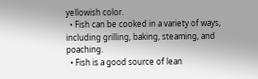yellowish color.
  • Fish can be cooked in a variety of ways, including grilling, baking, steaming, and poaching.
  • Fish is a good source of lean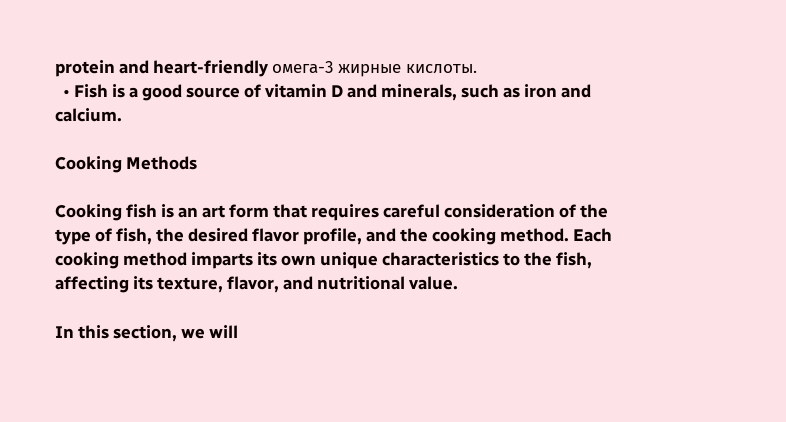protein and heart-friendly омега-3 жирные киcлоты.
  • Fish is a good source of vitamin D and minerals, such as iron and calcium.

Cooking Methods

Cooking fish is an art form that requires careful consideration of the type of fish, the desired flavor profile, and the cooking method. Each cooking method imparts its own unique characteristics to the fish, affecting its texture, flavor, and nutritional value.

In this section, we will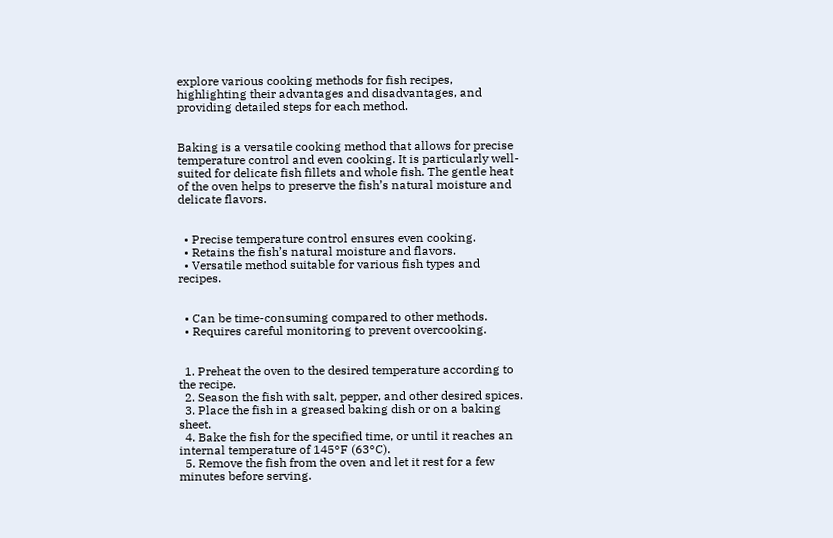explore various cooking methods for fish recipes, highlighting their advantages and disadvantages, and providing detailed steps for each method.


Baking is a versatile cooking method that allows for precise temperature control and even cooking. It is particularly well-suited for delicate fish fillets and whole fish. The gentle heat of the oven helps to preserve the fish’s natural moisture and delicate flavors.


  • Precise temperature control ensures even cooking.
  • Retains the fish’s natural moisture and flavors.
  • Versatile method suitable for various fish types and recipes.


  • Can be time-consuming compared to other methods.
  • Requires careful monitoring to prevent overcooking.


  1. Preheat the oven to the desired temperature according to the recipe.
  2. Season the fish with salt, pepper, and other desired spices.
  3. Place the fish in a greased baking dish or on a baking sheet.
  4. Bake the fish for the specified time, or until it reaches an internal temperature of 145°F (63°C).
  5. Remove the fish from the oven and let it rest for a few minutes before serving.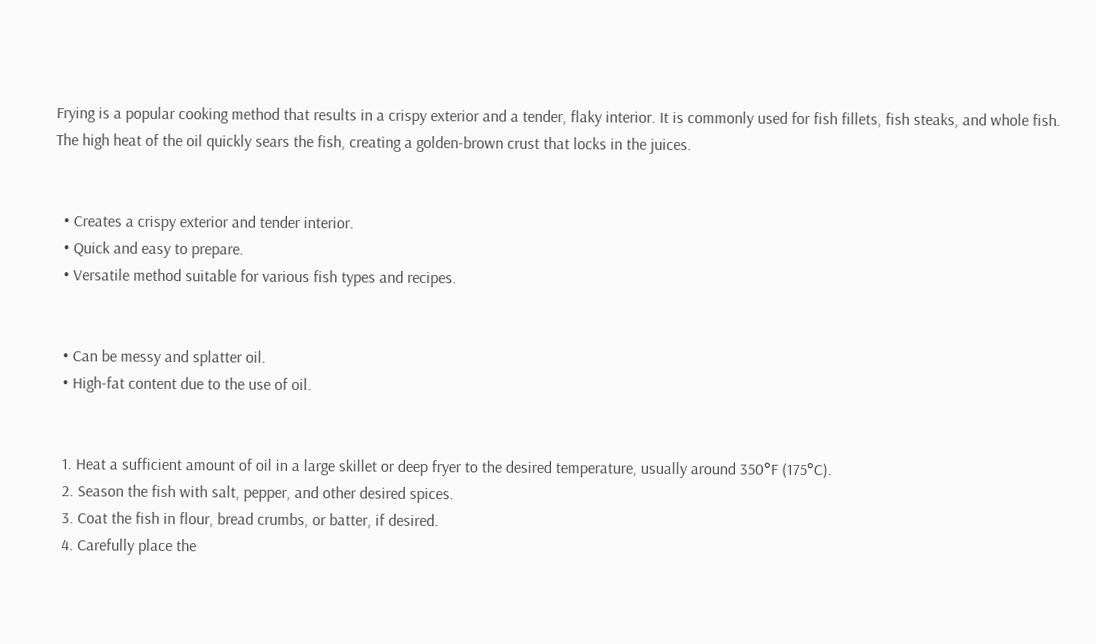Frying is a popular cooking method that results in a crispy exterior and a tender, flaky interior. It is commonly used for fish fillets, fish steaks, and whole fish. The high heat of the oil quickly sears the fish, creating a golden-brown crust that locks in the juices.


  • Creates a crispy exterior and tender interior.
  • Quick and easy to prepare.
  • Versatile method suitable for various fish types and recipes.


  • Can be messy and splatter oil.
  • High-fat content due to the use of oil.


  1. Heat a sufficient amount of oil in a large skillet or deep fryer to the desired temperature, usually around 350°F (175°C).
  2. Season the fish with salt, pepper, and other desired spices.
  3. Coat the fish in flour, bread crumbs, or batter, if desired.
  4. Carefully place the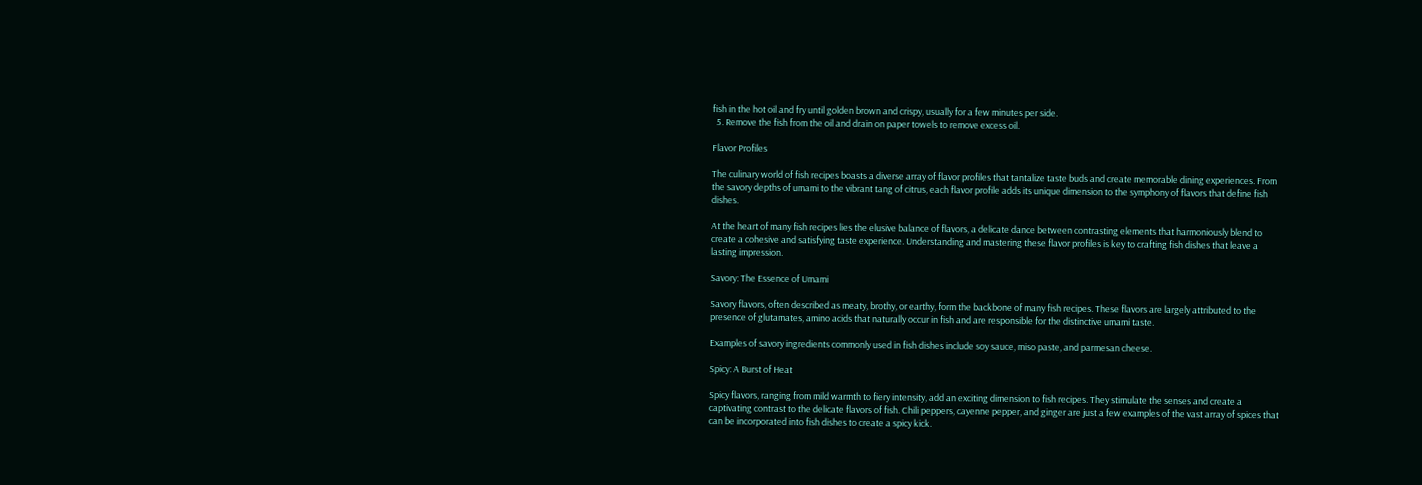fish in the hot oil and fry until golden brown and crispy, usually for a few minutes per side.
  5. Remove the fish from the oil and drain on paper towels to remove excess oil.

Flavor Profiles

The culinary world of fish recipes boasts a diverse array of flavor profiles that tantalize taste buds and create memorable dining experiences. From the savory depths of umami to the vibrant tang of citrus, each flavor profile adds its unique dimension to the symphony of flavors that define fish dishes.

At the heart of many fish recipes lies the elusive balance of flavors, a delicate dance between contrasting elements that harmoniously blend to create a cohesive and satisfying taste experience. Understanding and mastering these flavor profiles is key to crafting fish dishes that leave a lasting impression.

Savory: The Essence of Umami

Savory flavors, often described as meaty, brothy, or earthy, form the backbone of many fish recipes. These flavors are largely attributed to the presence of glutamates, amino acids that naturally occur in fish and are responsible for the distinctive umami taste.

Examples of savory ingredients commonly used in fish dishes include soy sauce, miso paste, and parmesan cheese.

Spicy: A Burst of Heat

Spicy flavors, ranging from mild warmth to fiery intensity, add an exciting dimension to fish recipes. They stimulate the senses and create a captivating contrast to the delicate flavors of fish. Chili peppers, cayenne pepper, and ginger are just a few examples of the vast array of spices that can be incorporated into fish dishes to create a spicy kick.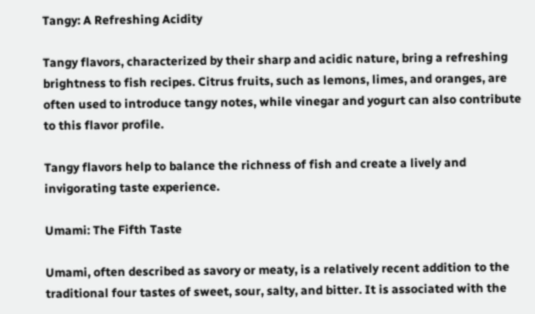Tangy: A Refreshing Acidity

Tangy flavors, characterized by their sharp and acidic nature, bring a refreshing brightness to fish recipes. Citrus fruits, such as lemons, limes, and oranges, are often used to introduce tangy notes, while vinegar and yogurt can also contribute to this flavor profile.

Tangy flavors help to balance the richness of fish and create a lively and invigorating taste experience.

Umami: The Fifth Taste

Umami, often described as savory or meaty, is a relatively recent addition to the traditional four tastes of sweet, sour, salty, and bitter. It is associated with the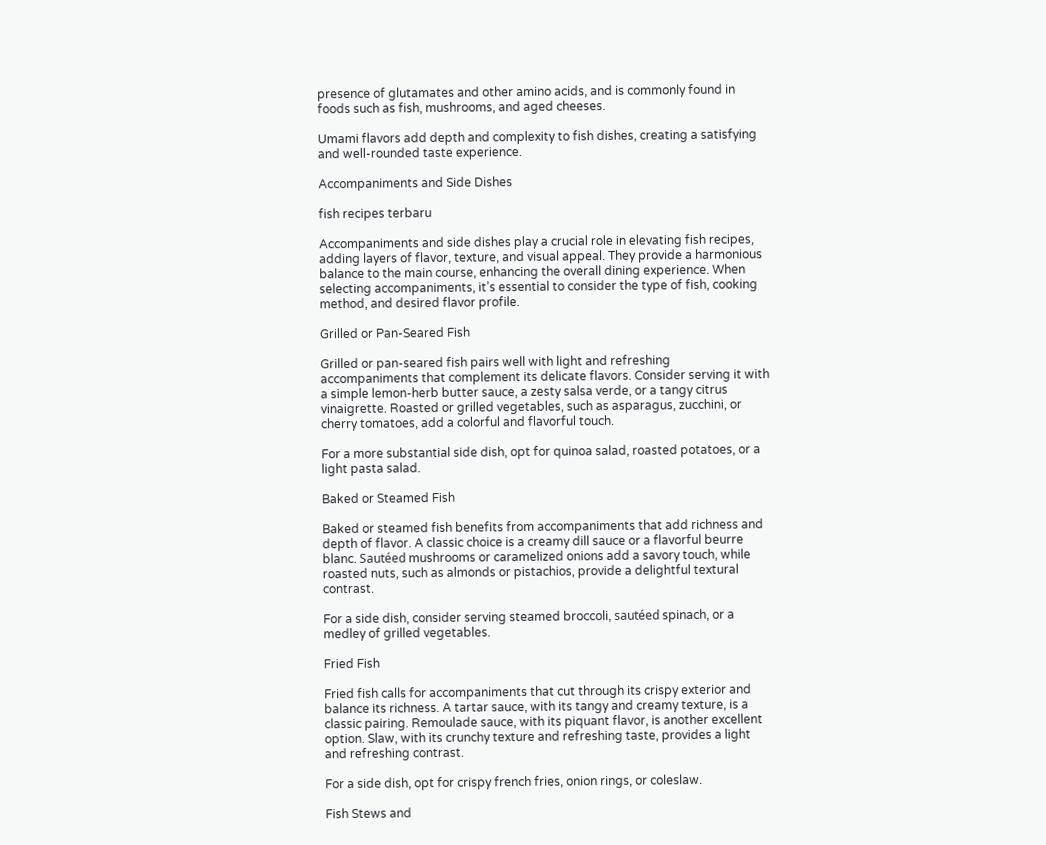presence of glutamates and other amino acids, and is commonly found in foods such as fish, mushrooms, and aged cheeses.

Umami flavors add depth and complexity to fish dishes, creating a satisfying and well-rounded taste experience.

Accompaniments and Side Dishes

fish recipes terbaru

Accompaniments and side dishes play a crucial role in elevating fish recipes, adding layers of flavor, texture, and visual appeal. They provide a harmonious balance to the main course, enhancing the overall dining experience. When selecting accompaniments, it’s essential to consider the type of fish, cooking method, and desired flavor profile.

Grilled or Pan-Seared Fish

Grilled or pan-seared fish pairs well with light and refreshing accompaniments that complement its delicate flavors. Consider serving it with a simple lemon-herb butter sauce, a zesty salsa verde, or a tangy citrus vinaigrette. Roasted or grilled vegetables, such as asparagus, zucchini, or cherry tomatoes, add a colorful and flavorful touch.

For a more substantial side dish, opt for quinoa salad, roasted potatoes, or a light pasta salad.

Baked or Steamed Fish

Baked or steamed fish benefits from accompaniments that add richness and depth of flavor. A classic choice is a creamy dill sauce or a flavorful beurre blanc. Sautéed mushrooms or caramelized onions add a savory touch, while roasted nuts, such as almonds or pistachios, provide a delightful textural contrast.

For a side dish, consider serving steamed broccoli, sautéed spinach, or a medley of grilled vegetables.

Fried Fish

Fried fish calls for accompaniments that cut through its crispy exterior and balance its richness. A tartar sauce, with its tangy and creamy texture, is a classic pairing. Remoulade sauce, with its piquant flavor, is another excellent option. Slaw, with its crunchy texture and refreshing taste, provides a light and refreshing contrast.

For a side dish, opt for crispy french fries, onion rings, or coleslaw.

Fish Stews and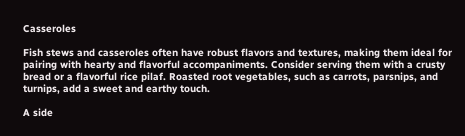Casseroles

Fish stews and casseroles often have robust flavors and textures, making them ideal for pairing with hearty and flavorful accompaniments. Consider serving them with a crusty bread or a flavorful rice pilaf. Roasted root vegetables, such as carrots, parsnips, and turnips, add a sweet and earthy touch.

A side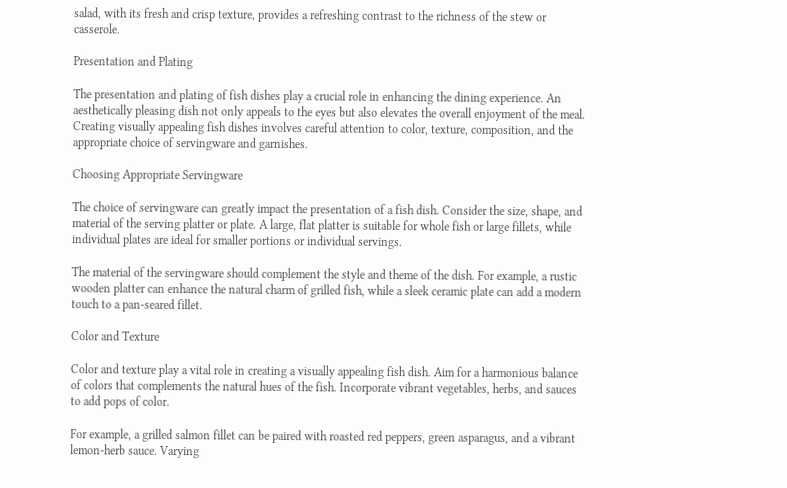salad, with its fresh and crisp texture, provides a refreshing contrast to the richness of the stew or casserole.

Presentation and Plating

The presentation and plating of fish dishes play a crucial role in enhancing the dining experience. An aesthetically pleasing dish not only appeals to the eyes but also elevates the overall enjoyment of the meal. Creating visually appealing fish dishes involves careful attention to color, texture, composition, and the appropriate choice of servingware and garnishes.

Choosing Appropriate Servingware

The choice of servingware can greatly impact the presentation of a fish dish. Consider the size, shape, and material of the serving platter or plate. A large, flat platter is suitable for whole fish or large fillets, while individual plates are ideal for smaller portions or individual servings.

The material of the servingware should complement the style and theme of the dish. For example, a rustic wooden platter can enhance the natural charm of grilled fish, while a sleek ceramic plate can add a modern touch to a pan-seared fillet.

Color and Texture

Color and texture play a vital role in creating a visually appealing fish dish. Aim for a harmonious balance of colors that complements the natural hues of the fish. Incorporate vibrant vegetables, herbs, and sauces to add pops of color.

For example, a grilled salmon fillet can be paired with roasted red peppers, green asparagus, and a vibrant lemon-herb sauce. Varying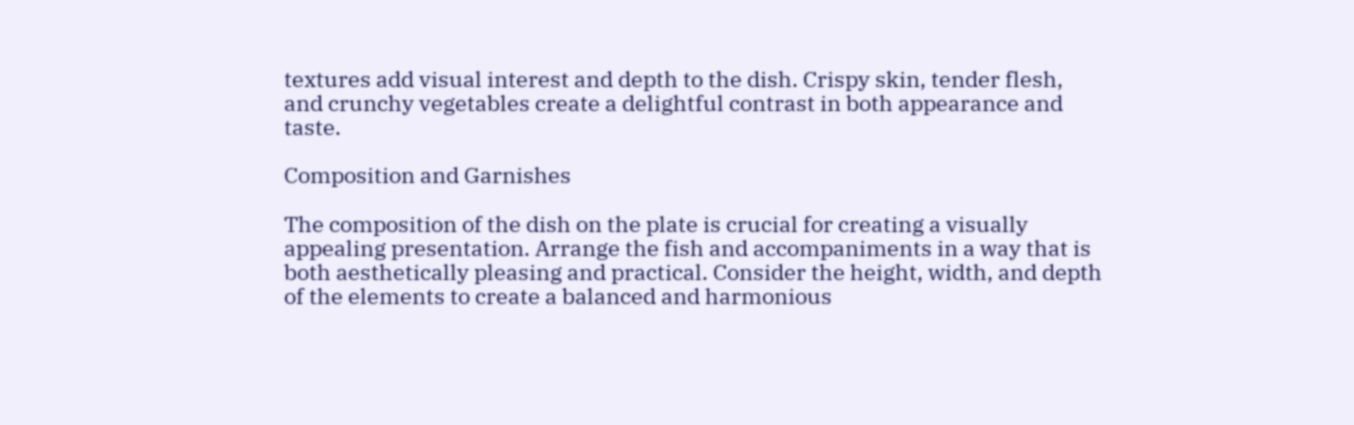textures add visual interest and depth to the dish. Crispy skin, tender flesh, and crunchy vegetables create a delightful contrast in both appearance and taste.

Composition and Garnishes

The composition of the dish on the plate is crucial for creating a visually appealing presentation. Arrange the fish and accompaniments in a way that is both aesthetically pleasing and practical. Consider the height, width, and depth of the elements to create a balanced and harmonious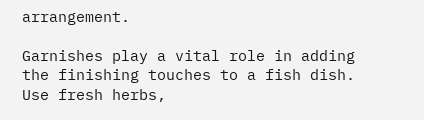arrangement.

Garnishes play a vital role in adding the finishing touches to a fish dish. Use fresh herbs,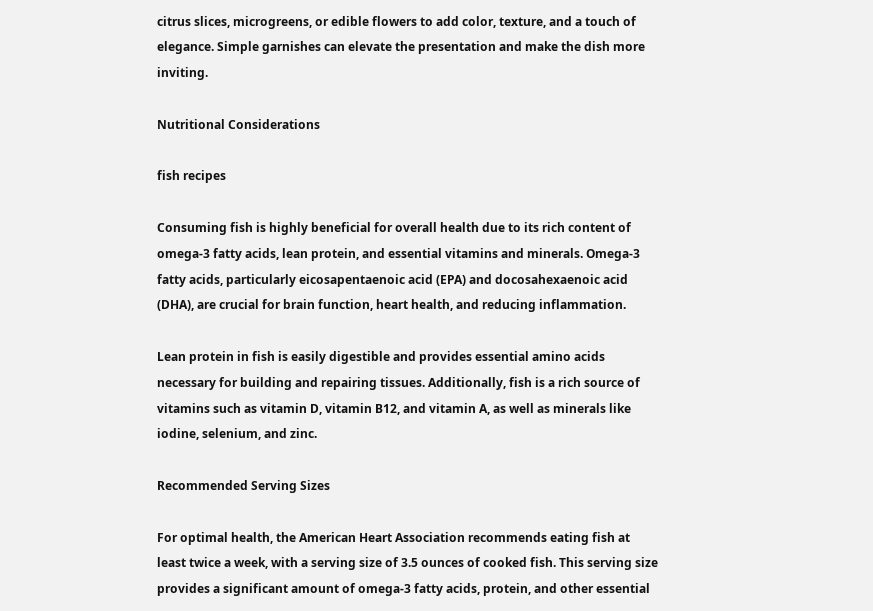citrus slices, microgreens, or edible flowers to add color, texture, and a touch of elegance. Simple garnishes can elevate the presentation and make the dish more inviting.

Nutritional Considerations

fish recipes

Consuming fish is highly beneficial for overall health due to its rich content of omega-3 fatty acids, lean protein, and essential vitamins and minerals. Omega-3 fatty acids, particularly eicosapentaenoic acid (EPA) and docosahexaenoic acid (DHA), are crucial for brain function, heart health, and reducing inflammation.

Lean protein in fish is easily digestible and provides essential amino acids necessary for building and repairing tissues. Additionally, fish is a rich source of vitamins such as vitamin D, vitamin B12, and vitamin A, as well as minerals like iodine, selenium, and zinc.

Recommended Serving Sizes

For optimal health, the American Heart Association recommends eating fish at least twice a week, with a serving size of 3.5 ounces of cooked fish. This serving size provides a significant amount of omega-3 fatty acids, protein, and other essential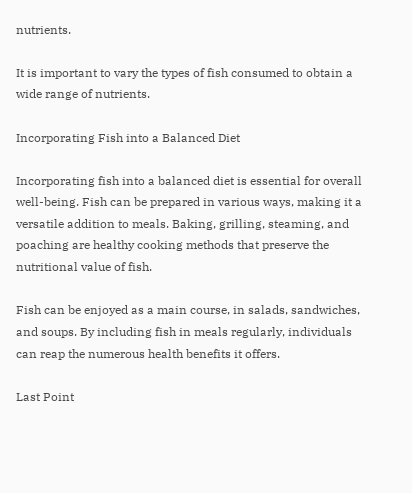nutrients.

It is important to vary the types of fish consumed to obtain a wide range of nutrients.

Incorporating Fish into a Balanced Diet

Incorporating fish into a balanced diet is essential for overall well-being. Fish can be prepared in various ways, making it a versatile addition to meals. Baking, grilling, steaming, and poaching are healthy cooking methods that preserve the nutritional value of fish.

Fish can be enjoyed as a main course, in salads, sandwiches, and soups. By including fish in meals regularly, individuals can reap the numerous health benefits it offers.

Last Point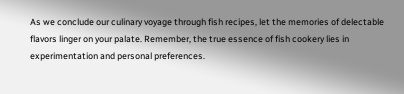As we conclude our culinary voyage through fish recipes, let the memories of delectable flavors linger on your palate. Remember, the true essence of fish cookery lies in experimentation and personal preferences.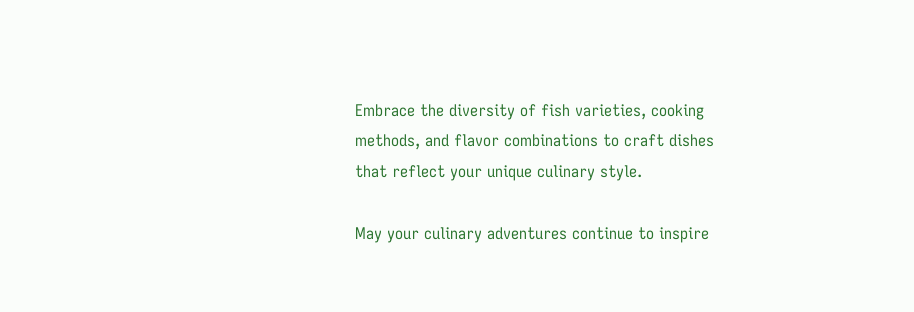Embrace the diversity of fish varieties, cooking methods, and flavor combinations to craft dishes that reflect your unique culinary style.

May your culinary adventures continue to inspire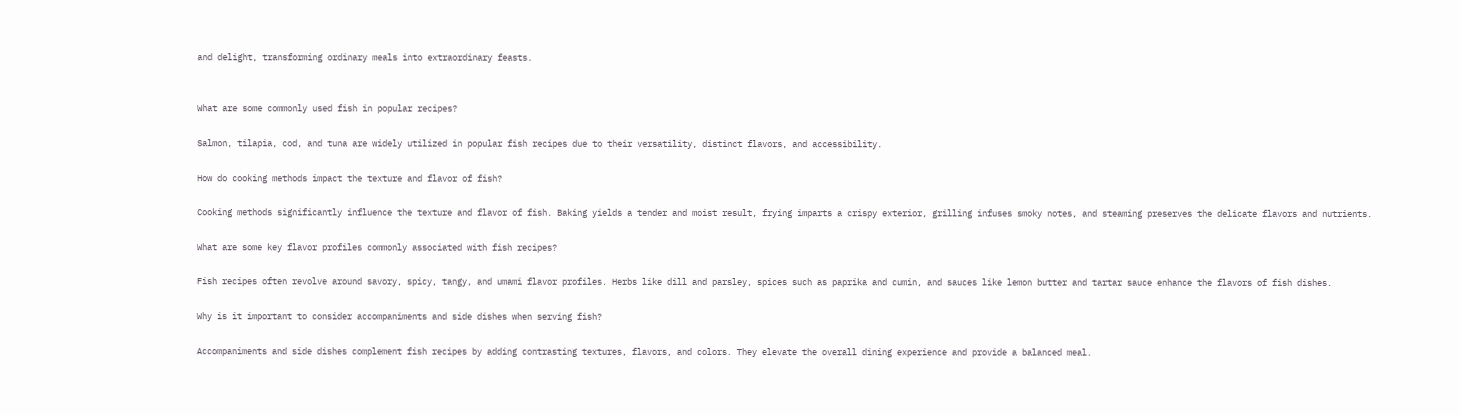and delight, transforming ordinary meals into extraordinary feasts.


What are some commonly used fish in popular recipes?

Salmon, tilapia, cod, and tuna are widely utilized in popular fish recipes due to their versatility, distinct flavors, and accessibility.

How do cooking methods impact the texture and flavor of fish?

Cooking methods significantly influence the texture and flavor of fish. Baking yields a tender and moist result, frying imparts a crispy exterior, grilling infuses smoky notes, and steaming preserves the delicate flavors and nutrients.

What are some key flavor profiles commonly associated with fish recipes?

Fish recipes often revolve around savory, spicy, tangy, and umami flavor profiles. Herbs like dill and parsley, spices such as paprika and cumin, and sauces like lemon butter and tartar sauce enhance the flavors of fish dishes.

Why is it important to consider accompaniments and side dishes when serving fish?

Accompaniments and side dishes complement fish recipes by adding contrasting textures, flavors, and colors. They elevate the overall dining experience and provide a balanced meal.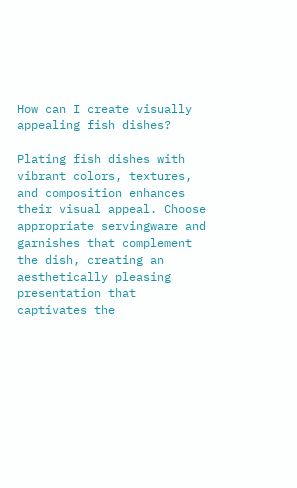How can I create visually appealing fish dishes?

Plating fish dishes with vibrant colors, textures, and composition enhances their visual appeal. Choose appropriate servingware and garnishes that complement the dish, creating an aesthetically pleasing presentation that captivates the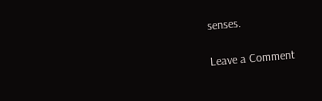senses.

Leave a Comment